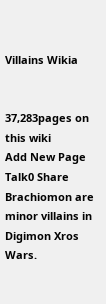Villains Wikia


37,283pages on
this wiki
Add New Page
Talk0 Share
Brachiomon are minor villains in Digimon Xros Wars.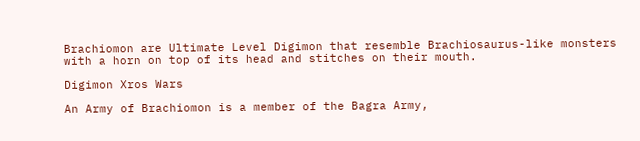Brachiomon are Ultimate Level Digimon that resemble Brachiosaurus-like monsters with a horn on top of its head and stitches on their mouth.

Digimon Xros Wars

An Army of Brachiomon is a member of the Bagra Army,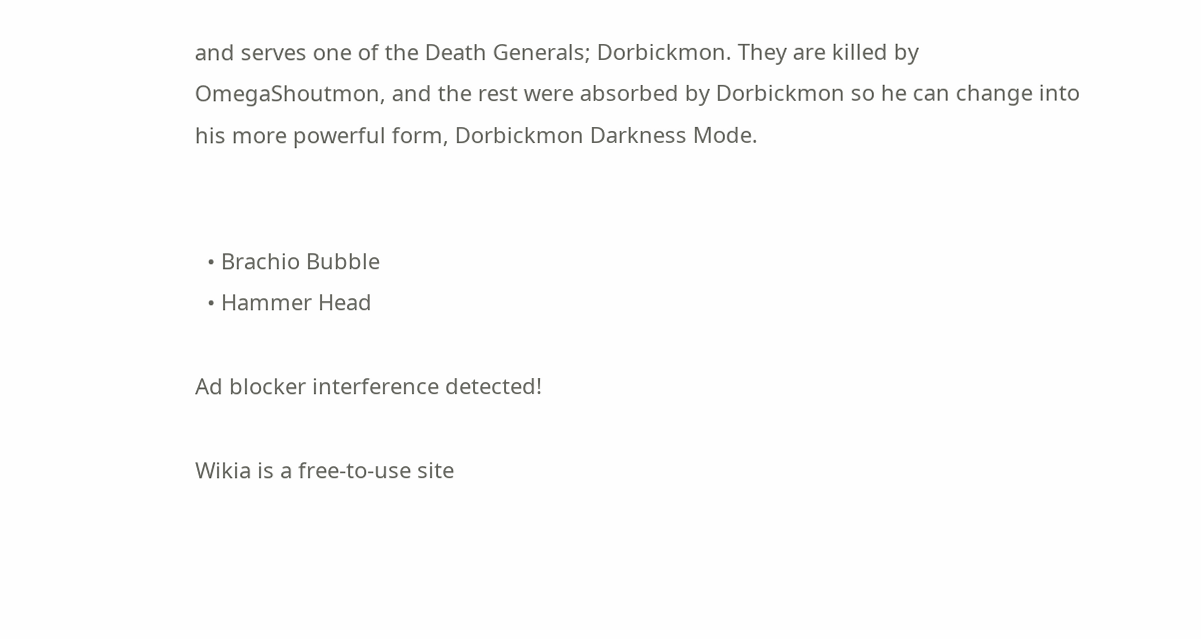and serves one of the Death Generals; Dorbickmon. They are killed by OmegaShoutmon, and the rest were absorbed by Dorbickmon so he can change into his more powerful form, Dorbickmon Darkness Mode.


  • Brachio Bubble
  • Hammer Head

Ad blocker interference detected!

Wikia is a free-to-use site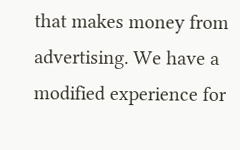that makes money from advertising. We have a modified experience for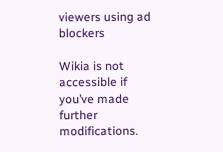viewers using ad blockers

Wikia is not accessible if you’ve made further modifications.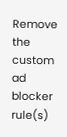Remove the custom ad blocker rule(s)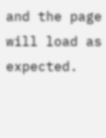and the page will load as expected.